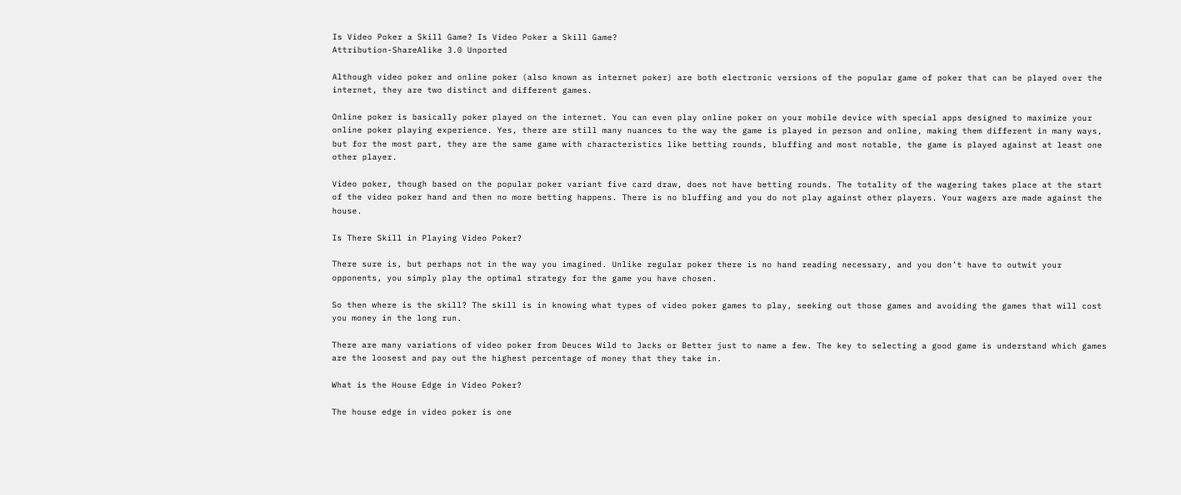Is Video Poker a Skill Game? Is Video Poker a Skill Game?
Attribution-ShareAlike 3.0 Unported

Although video poker and online poker (also known as internet poker) are both electronic versions of the popular game of poker that can be played over the internet, they are two distinct and different games.

Online poker is basically poker played on the internet. You can even play online poker on your mobile device with special apps designed to maximize your online poker playing experience. Yes, there are still many nuances to the way the game is played in person and online, making them different in many ways, but for the most part, they are the same game with characteristics like betting rounds, bluffing and most notable, the game is played against at least one other player.

Video poker, though based on the popular poker variant five card draw, does not have betting rounds. The totality of the wagering takes place at the start of the video poker hand and then no more betting happens. There is no bluffing and you do not play against other players. Your wagers are made against the house.

Is There Skill in Playing Video Poker?

There sure is, but perhaps not in the way you imagined. Unlike regular poker there is no hand reading necessary, and you don’t have to outwit your opponents, you simply play the optimal strategy for the game you have chosen.

So then where is the skill? The skill is in knowing what types of video poker games to play, seeking out those games and avoiding the games that will cost you money in the long run.

There are many variations of video poker from Deuces Wild to Jacks or Better just to name a few. The key to selecting a good game is understand which games are the loosest and pay out the highest percentage of money that they take in.

What is the House Edge in Video Poker?

The house edge in video poker is one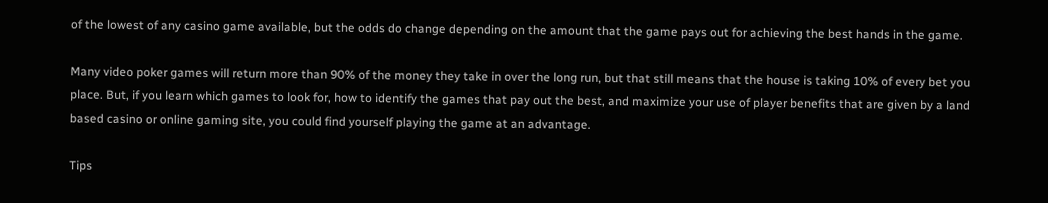of the lowest of any casino game available, but the odds do change depending on the amount that the game pays out for achieving the best hands in the game.

Many video poker games will return more than 90% of the money they take in over the long run, but that still means that the house is taking 10% of every bet you place. But, if you learn which games to look for, how to identify the games that pay out the best, and maximize your use of player benefits that are given by a land based casino or online gaming site, you could find yourself playing the game at an advantage.

Tips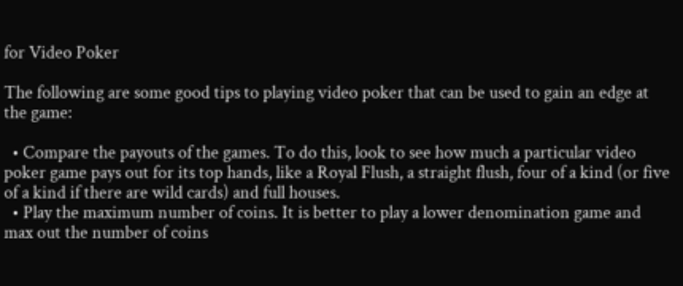for Video Poker

The following are some good tips to playing video poker that can be used to gain an edge at the game:

  • Compare the payouts of the games. To do this, look to see how much a particular video poker game pays out for its top hands, like a Royal Flush, a straight flush, four of a kind (or five of a kind if there are wild cards) and full houses.
  • Play the maximum number of coins. It is better to play a lower denomination game and max out the number of coins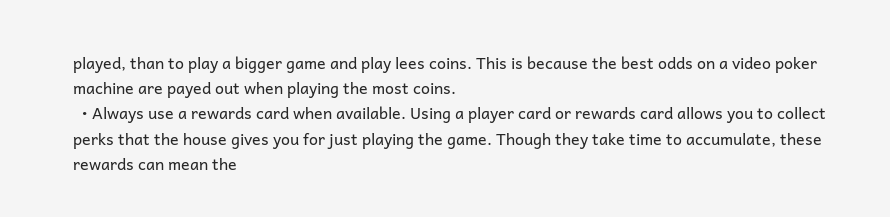played, than to play a bigger game and play lees coins. This is because the best odds on a video poker machine are payed out when playing the most coins.
  • Always use a rewards card when available. Using a player card or rewards card allows you to collect perks that the house gives you for just playing the game. Though they take time to accumulate, these rewards can mean the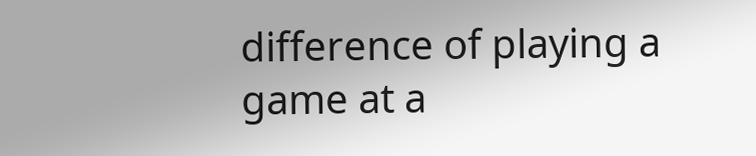difference of playing a game at a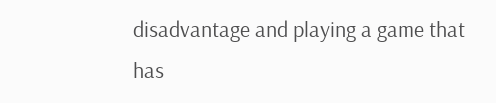disadvantage and playing a game that has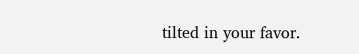tilted in your favor.